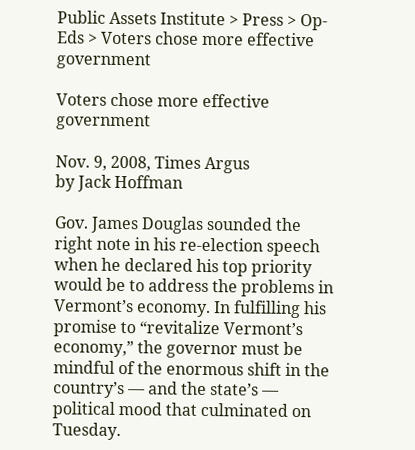Public Assets Institute > Press > Op-Eds > Voters chose more effective government

Voters chose more effective government

Nov. 9, 2008, Times Argus
by Jack Hoffman

Gov. James Douglas sounded the right note in his re-election speech when he declared his top priority would be to address the problems in Vermont’s economy. In fulfilling his promise to “revitalize Vermont’s economy,” the governor must be mindful of the enormous shift in the country’s — and the state’s — political mood that culminated on Tuesday.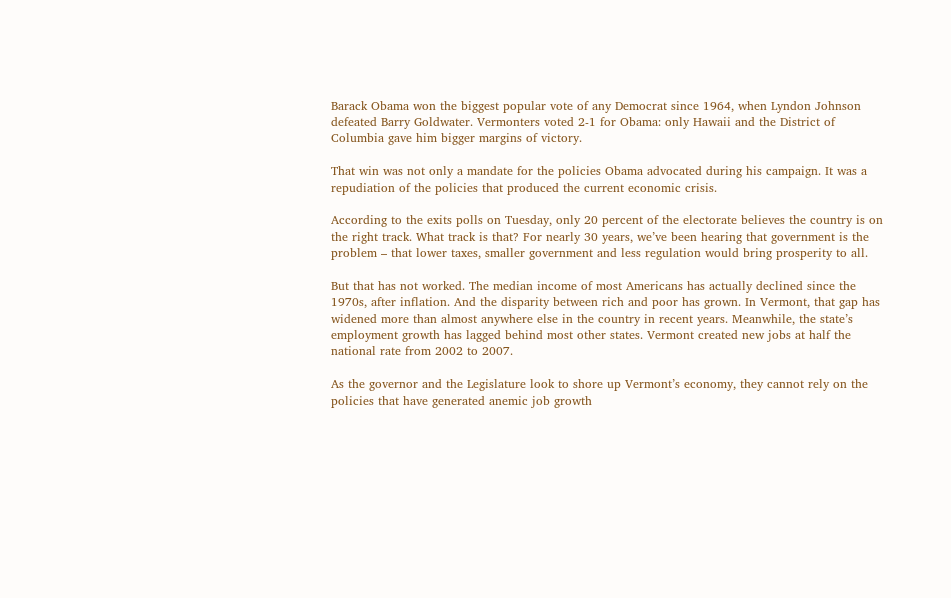Barack Obama won the biggest popular vote of any Democrat since 1964, when Lyndon Johnson defeated Barry Goldwater. Vermonters voted 2-1 for Obama: only Hawaii and the District of Columbia gave him bigger margins of victory.

That win was not only a mandate for the policies Obama advocated during his campaign. It was a repudiation of the policies that produced the current economic crisis.

According to the exits polls on Tuesday, only 20 percent of the electorate believes the country is on the right track. What track is that? For nearly 30 years, we’ve been hearing that government is the problem – that lower taxes, smaller government and less regulation would bring prosperity to all.

But that has not worked. The median income of most Americans has actually declined since the 1970s, after inflation. And the disparity between rich and poor has grown. In Vermont, that gap has widened more than almost anywhere else in the country in recent years. Meanwhile, the state’s employment growth has lagged behind most other states. Vermont created new jobs at half the national rate from 2002 to 2007.

As the governor and the Legislature look to shore up Vermont’s economy, they cannot rely on the policies that have generated anemic job growth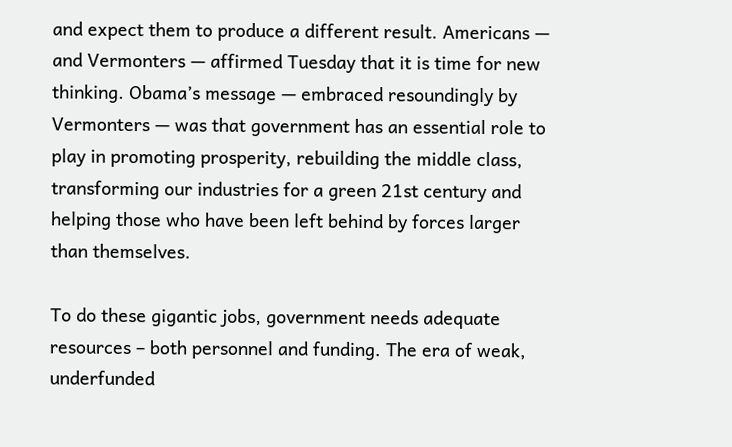and expect them to produce a different result. Americans — and Vermonters — affirmed Tuesday that it is time for new thinking. Obama’s message — embraced resoundingly by Vermonters — was that government has an essential role to play in promoting prosperity, rebuilding the middle class, transforming our industries for a green 21st century and helping those who have been left behind by forces larger than themselves.

To do these gigantic jobs, government needs adequate resources – both personnel and funding. The era of weak, underfunded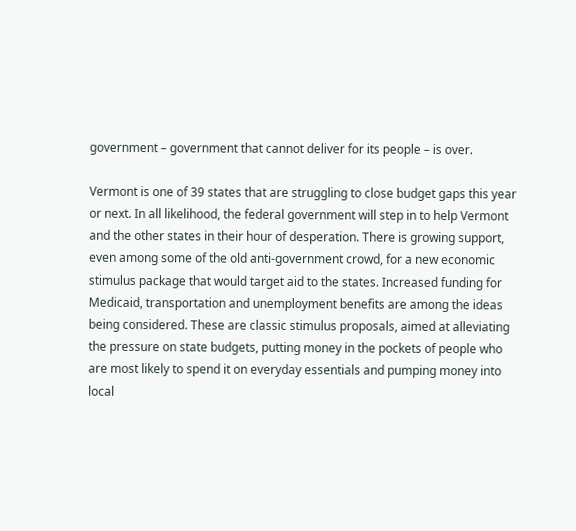government – government that cannot deliver for its people – is over.

Vermont is one of 39 states that are struggling to close budget gaps this year or next. In all likelihood, the federal government will step in to help Vermont and the other states in their hour of desperation. There is growing support, even among some of the old anti-government crowd, for a new economic stimulus package that would target aid to the states. Increased funding for Medicaid, transportation and unemployment benefits are among the ideas being considered. These are classic stimulus proposals, aimed at alleviating the pressure on state budgets, putting money in the pockets of people who are most likely to spend it on everyday essentials and pumping money into local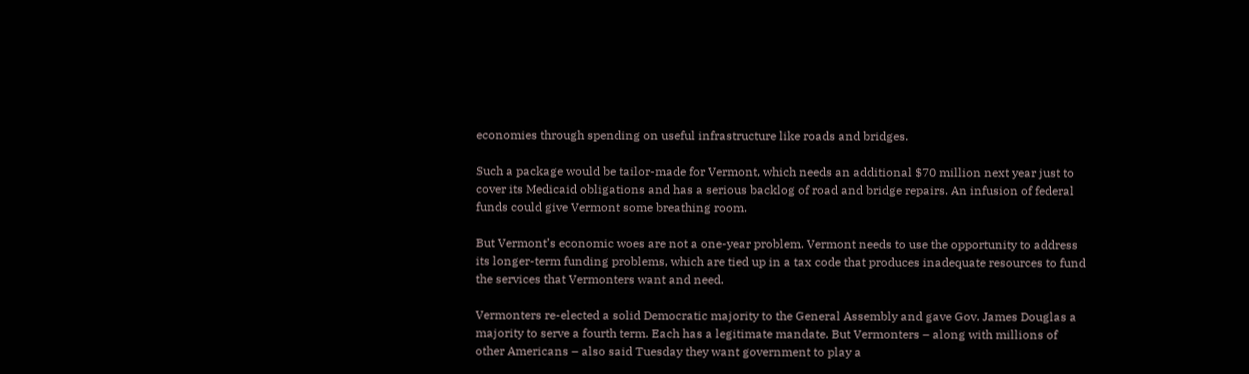economies through spending on useful infrastructure like roads and bridges.

Such a package would be tailor-made for Vermont, which needs an additional $70 million next year just to cover its Medicaid obligations and has a serious backlog of road and bridge repairs. An infusion of federal funds could give Vermont some breathing room.

But Vermont’s economic woes are not a one-year problem. Vermont needs to use the opportunity to address its longer-term funding problems, which are tied up in a tax code that produces inadequate resources to fund the services that Vermonters want and need.

Vermonters re-elected a solid Democratic majority to the General Assembly and gave Gov. James Douglas a majority to serve a fourth term. Each has a legitimate mandate. But Vermonters – along with millions of other Americans – also said Tuesday they want government to play a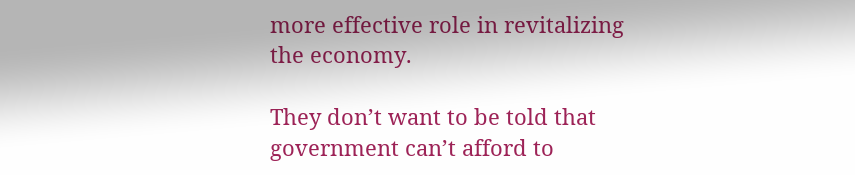more effective role in revitalizing the economy.

They don’t want to be told that government can’t afford to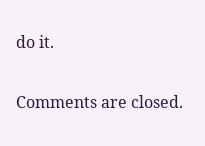do it.

Comments are closed.